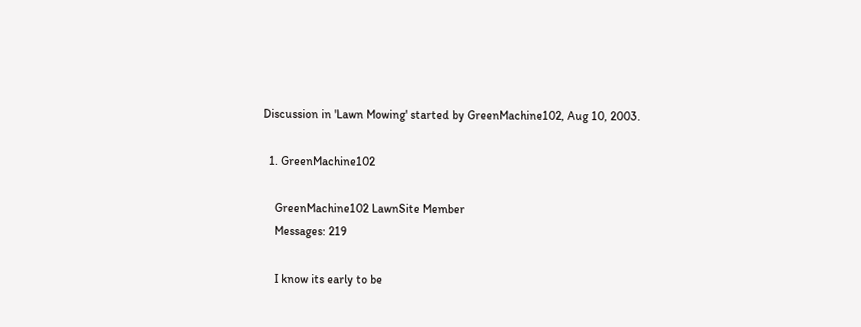Discussion in 'Lawn Mowing' started by GreenMachine102, Aug 10, 2003.

  1. GreenMachine102

    GreenMachine102 LawnSite Member
    Messages: 219

    I know its early to be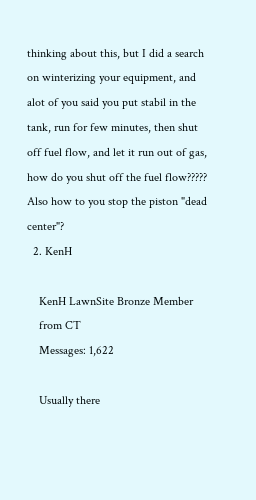thinking about this, but I did a search on winterizing your equipment, and alot of you said you put stabil in the tank, run for few minutes, then shut off fuel flow, and let it run out of gas, how do you shut off the fuel flow????? Also how to you stop the piston "dead center"?
  2. KenH

    KenH LawnSite Bronze Member
    from CT
    Messages: 1,622

    Usually there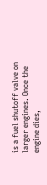is a fuel shutoff valve on larger engines. Once the engine dies,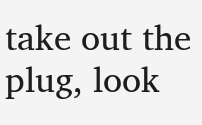take out the plug, look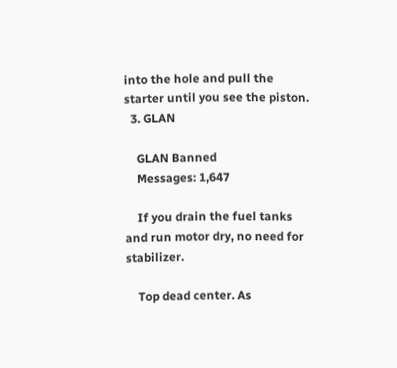into the hole and pull the starter until you see the piston.
  3. GLAN

    GLAN Banned
    Messages: 1,647

    If you drain the fuel tanks and run motor dry, no need for stabilizer.

    Top dead center. As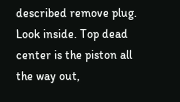described remove plug. Look inside. Top dead center is the piston all the way out,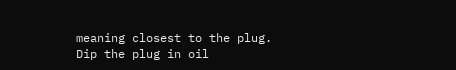meaning closest to the plug. Dip the plug in oil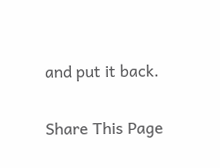and put it back.

Share This Page